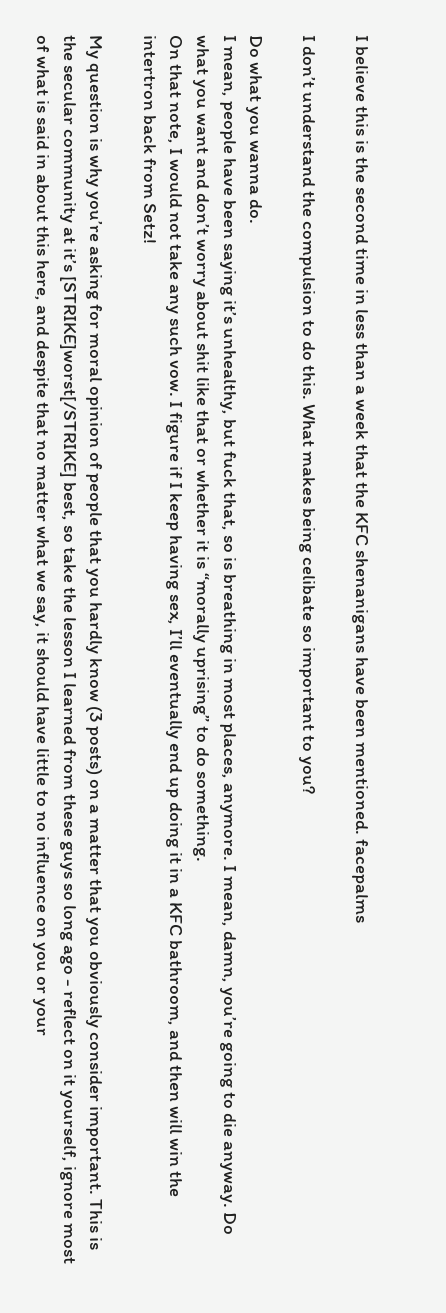I believe this is the second time in less than a week that the KFC shenanigans have been mentioned. facepalms

I don’t understand the compulsion to do this. What makes being celibate so important to you?

Do what you wanna do.
I mean, people have been saying it’s unhealthy, but fuck that, so is breathing in most places, anymore. I mean, damn, you’re going to die anyway. Do what you want and don’t worry about shit like that or whether it is “morally uprising” to do something.
On that note, I would not take any such vow. I figure if I keep having sex, I’ll eventually end up doing it in a KFC bathroom, and then will win the intertron back from Setz!

My question is why you’re asking for moral opinion of people that you hardly know (3 posts) on a matter that you obviously consider important. This is the secular community at it’s [STRIKE]worst[/STRIKE] best, so take the lesson I learned from these guys so long ago - reflect on it yourself, ignore most of what is said in about this here, and despite that no matter what we say, it should have little to no influence on you or your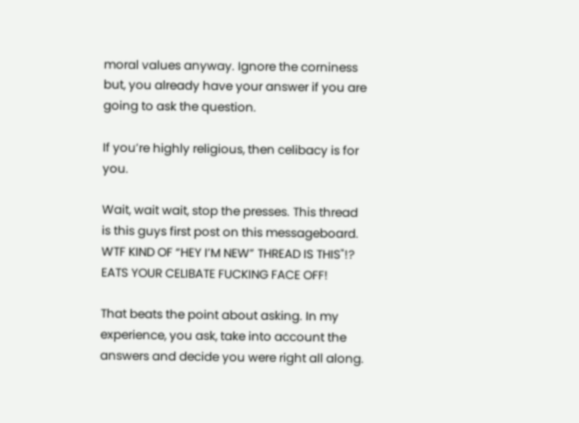moral values anyway. Ignore the corniness but, you already have your answer if you are going to ask the question.

If you’re highly religious, then celibacy is for you.

Wait, wait wait, stop the presses. This thread is this guys first post on this messageboard. WTF KIND OF “HEY I’M NEW” THREAD IS THIS"!? EATS YOUR CELIBATE FUCKING FACE OFF!

That beats the point about asking. In my experience, you ask, take into account the answers and decide you were right all along.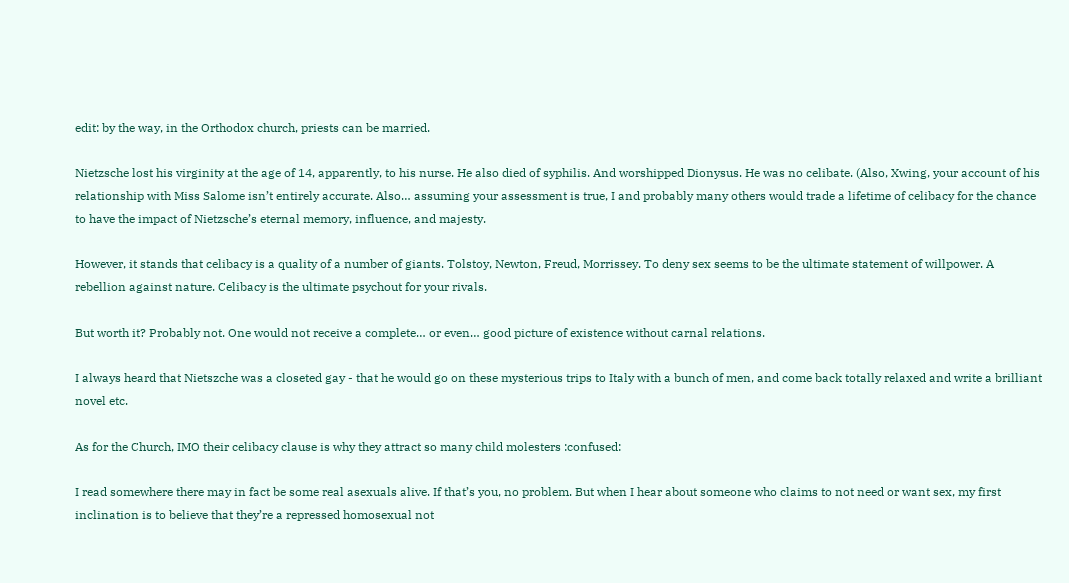edit: by the way, in the Orthodox church, priests can be married.

Nietzsche lost his virginity at the age of 14, apparently, to his nurse. He also died of syphilis. And worshipped Dionysus. He was no celibate. (Also, Xwing, your account of his relationship with Miss Salome isn’t entirely accurate. Also… assuming your assessment is true, I and probably many others would trade a lifetime of celibacy for the chance to have the impact of Nietzsche’s eternal memory, influence, and majesty.

However, it stands that celibacy is a quality of a number of giants. Tolstoy, Newton, Freud, Morrissey. To deny sex seems to be the ultimate statement of willpower. A rebellion against nature. Celibacy is the ultimate psychout for your rivals.

But worth it? Probably not. One would not receive a complete… or even… good picture of existence without carnal relations.

I always heard that Nietszche was a closeted gay - that he would go on these mysterious trips to Italy with a bunch of men, and come back totally relaxed and write a brilliant novel etc.

As for the Church, IMO their celibacy clause is why they attract so many child molesters :confused:

I read somewhere there may in fact be some real asexuals alive. If that’s you, no problem. But when I hear about someone who claims to not need or want sex, my first inclination is to believe that they’re a repressed homosexual not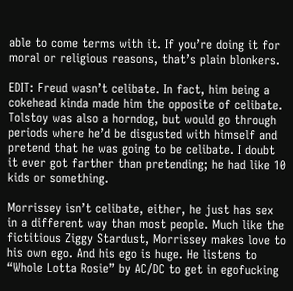able to come terms with it. If you’re doing it for moral or religious reasons, that’s plain blonkers.

EDIT: Freud wasn’t celibate. In fact, him being a cokehead kinda made him the opposite of celibate. Tolstoy was also a horndog, but would go through periods where he’d be disgusted with himself and pretend that he was going to be celibate. I doubt it ever got farther than pretending; he had like 10 kids or something.

Morrissey isn’t celibate, either, he just has sex in a different way than most people. Much like the fictitious Ziggy Stardust, Morrissey makes love to his own ego. And his ego is huge. He listens to “Whole Lotta Rosie” by AC/DC to get in egofucking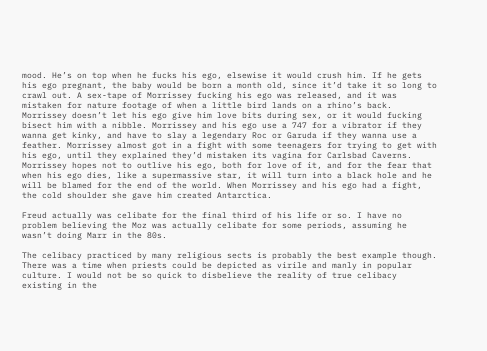mood. He’s on top when he fucks his ego, elsewise it would crush him. If he gets his ego pregnant, the baby would be born a month old, since it’d take it so long to crawl out. A sex-tape of Morrissey fucking his ego was released, and it was mistaken for nature footage of when a little bird lands on a rhino’s back. Morrissey doesn’t let his ego give him love bits during sex, or it would fucking bisect him with a nibble. Morrissey and his ego use a 747 for a vibrator if they wanna get kinky, and have to slay a legendary Roc or Garuda if they wanna use a feather. Morrissey almost got in a fight with some teenagers for trying to get with his ego, until they explained they’d mistaken its vagina for Carlsbad Caverns. Morrissey hopes not to outlive his ego, both for love of it, and for the fear that when his ego dies, like a supermassive star, it will turn into a black hole and he will be blamed for the end of the world. When Morrissey and his ego had a fight, the cold shoulder she gave him created Antarctica.

Freud actually was celibate for the final third of his life or so. I have no problem believing the Moz was actually celibate for some periods, assuming he wasn’t doing Marr in the 80s.

The celibacy practiced by many religious sects is probably the best example though. There was a time when priests could be depicted as virile and manly in popular culture. I would not be so quick to disbelieve the reality of true celibacy existing in the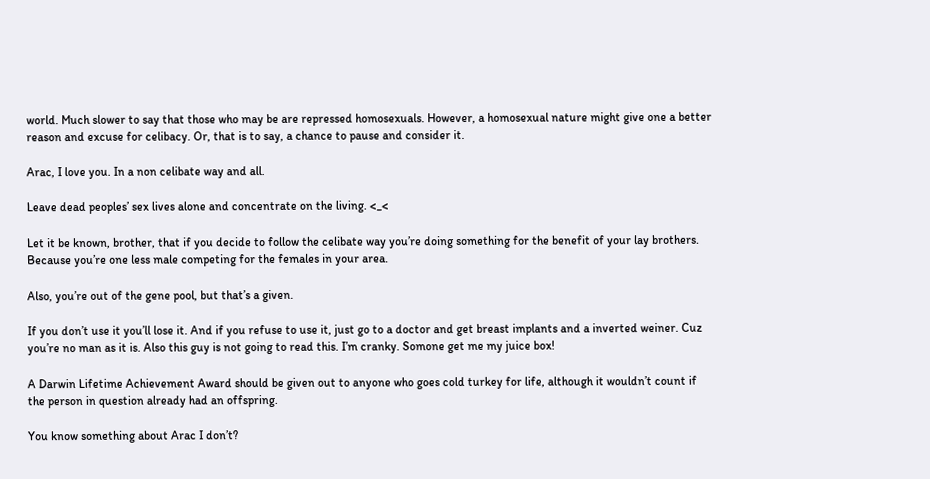world. Much slower to say that those who may be are repressed homosexuals. However, a homosexual nature might give one a better reason and excuse for celibacy. Or, that is to say, a chance to pause and consider it.

Arac, I love you. In a non celibate way and all.

Leave dead peoples’ sex lives alone and concentrate on the living. <_<

Let it be known, brother, that if you decide to follow the celibate way you’re doing something for the benefit of your lay brothers. Because you’re one less male competing for the females in your area.

Also, you’re out of the gene pool, but that’s a given.

If you don’t use it you’ll lose it. And if you refuse to use it, just go to a doctor and get breast implants and a inverted weiner. Cuz you’re no man as it is. Also this guy is not going to read this. I’m cranky. Somone get me my juice box!

A Darwin Lifetime Achievement Award should be given out to anyone who goes cold turkey for life, although it wouldn’t count if the person in question already had an offspring.

You know something about Arac I don’t?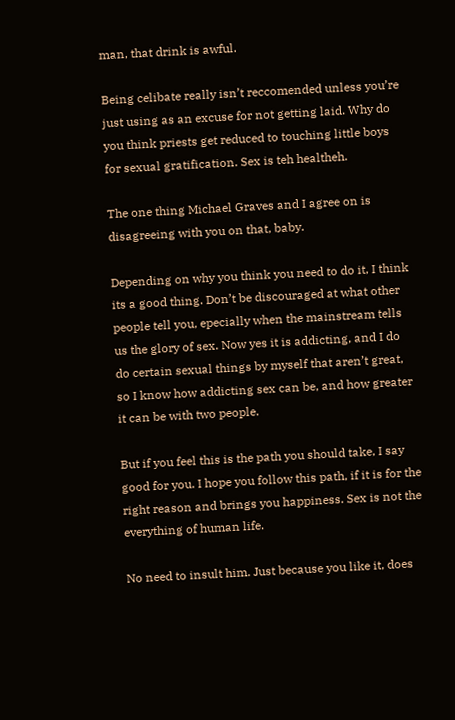man, that drink is awful.

Being celibate really isn’t reccomended unless you’re just using as an excuse for not getting laid. Why do you think priests get reduced to touching little boys for sexual gratification. Sex is teh healtheh.

The one thing Michael Graves and I agree on is disagreeing with you on that, baby.

Depending on why you think you need to do it, I think its a good thing. Don’t be discouraged at what other people tell you, epecially when the mainstream tells us the glory of sex. Now yes it is addicting, and I do do certain sexual things by myself that aren’t great, so I know how addicting sex can be, and how greater it can be with two people.

But if you feel this is the path you should take, I say good for you. I hope you follow this path, if it is for the right reason and brings you happiness. Sex is not the everything of human life.

No need to insult him. Just because you like it, does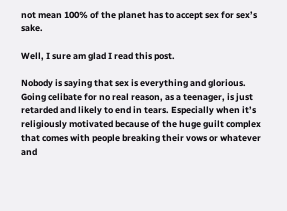not mean 100% of the planet has to accept sex for sex’s sake.

Well, I sure am glad I read this post.

Nobody is saying that sex is everything and glorious. Going celibate for no real reason, as a teenager, is just retarded and likely to end in tears. Especially when it’s religiously motivated because of the huge guilt complex that comes with people breaking their vows or whatever and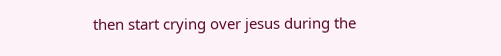then start crying over jesus during the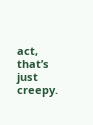act, that’s just creepy.